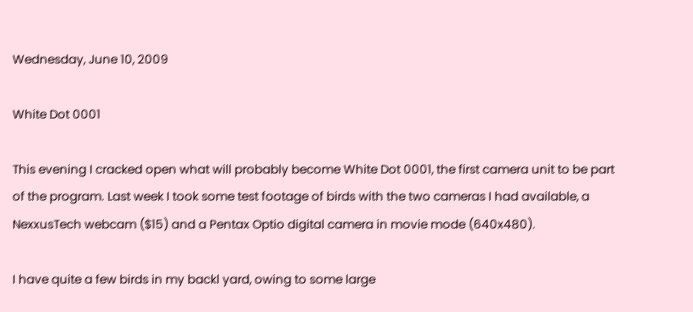Wednesday, June 10, 2009

White Dot 0001

This evening I cracked open what will probably become White Dot 0001, the first camera unit to be part of the program. Last week I took some test footage of birds with the two cameras I had available, a NexxusTech webcam ($15) and a Pentax Optio digital camera in movie mode (640x480).

I have quite a few birds in my backl yard, owing to some large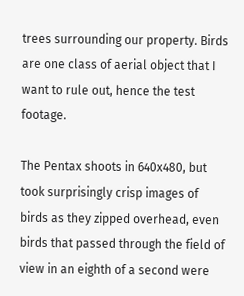trees surrounding our property. Birds are one class of aerial object that I want to rule out, hence the test footage.

The Pentax shoots in 640x480, but took surprisingly crisp images of birds as they zipped overhead, even birds that passed through the field of view in an eighth of a second were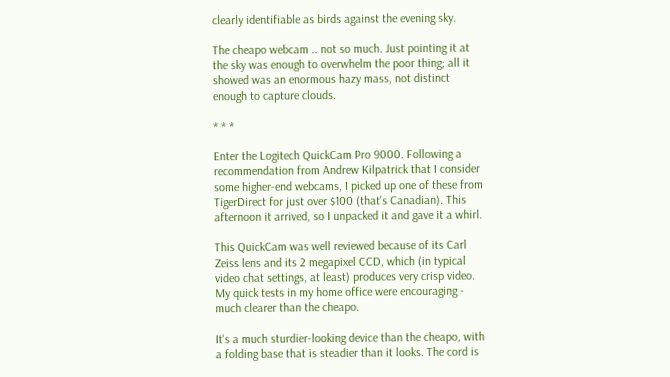clearly identifiable as birds against the evening sky.

The cheapo webcam .. not so much. Just pointing it at the sky was enough to overwhelm the poor thing; all it showed was an enormous hazy mass, not distinct enough to capture clouds.

* * *

Enter the Logitech QuickCam Pro 9000. Following a recommendation from Andrew Kilpatrick that I consider some higher-end webcams, I picked up one of these from TigerDirect for just over $100 (that's Canadian). This afternoon it arrived, so I unpacked it and gave it a whirl.

This QuickCam was well reviewed because of its Carl Zeiss lens and its 2 megapixel CCD, which (in typical video chat settings, at least) produces very crisp video. My quick tests in my home office were encouraging - much clearer than the cheapo.

It's a much sturdier-looking device than the cheapo, with a folding base that is steadier than it looks. The cord is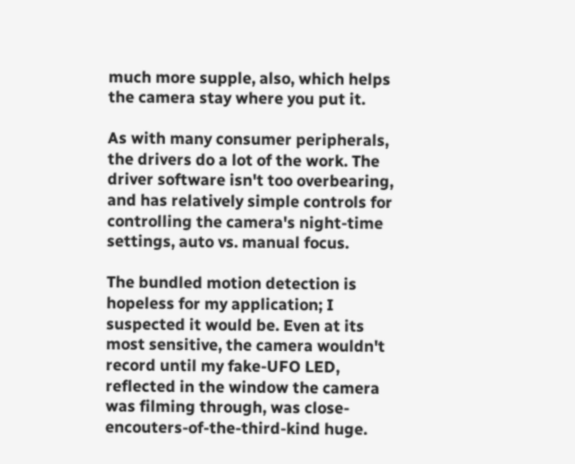much more supple, also, which helps the camera stay where you put it.

As with many consumer peripherals, the drivers do a lot of the work. The driver software isn't too overbearing, and has relatively simple controls for controlling the camera's night-time settings, auto vs. manual focus.

The bundled motion detection is hopeless for my application; I suspected it would be. Even at its most sensitive, the camera wouldn't record until my fake-UFO LED, reflected in the window the camera was filming through, was close-encouters-of-the-third-kind huge.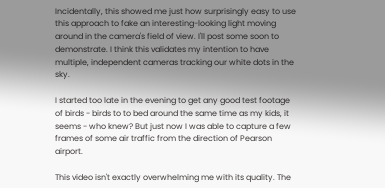Incidentally, this showed me just how surprisingly easy to use this approach to fake an interesting-looking light moving around in the camera's field of view. I'll post some soon to demonstrate. I think this validates my intention to have multiple, independent cameras tracking our white dots in the sky.

I started too late in the evening to get any good test footage of birds - birds to to bed around the same time as my kids, it seems - who knew? But just now I was able to capture a few frames of some air traffic from the direction of Pearson airport.

This video isn't exactly overwhelming me with its quality. The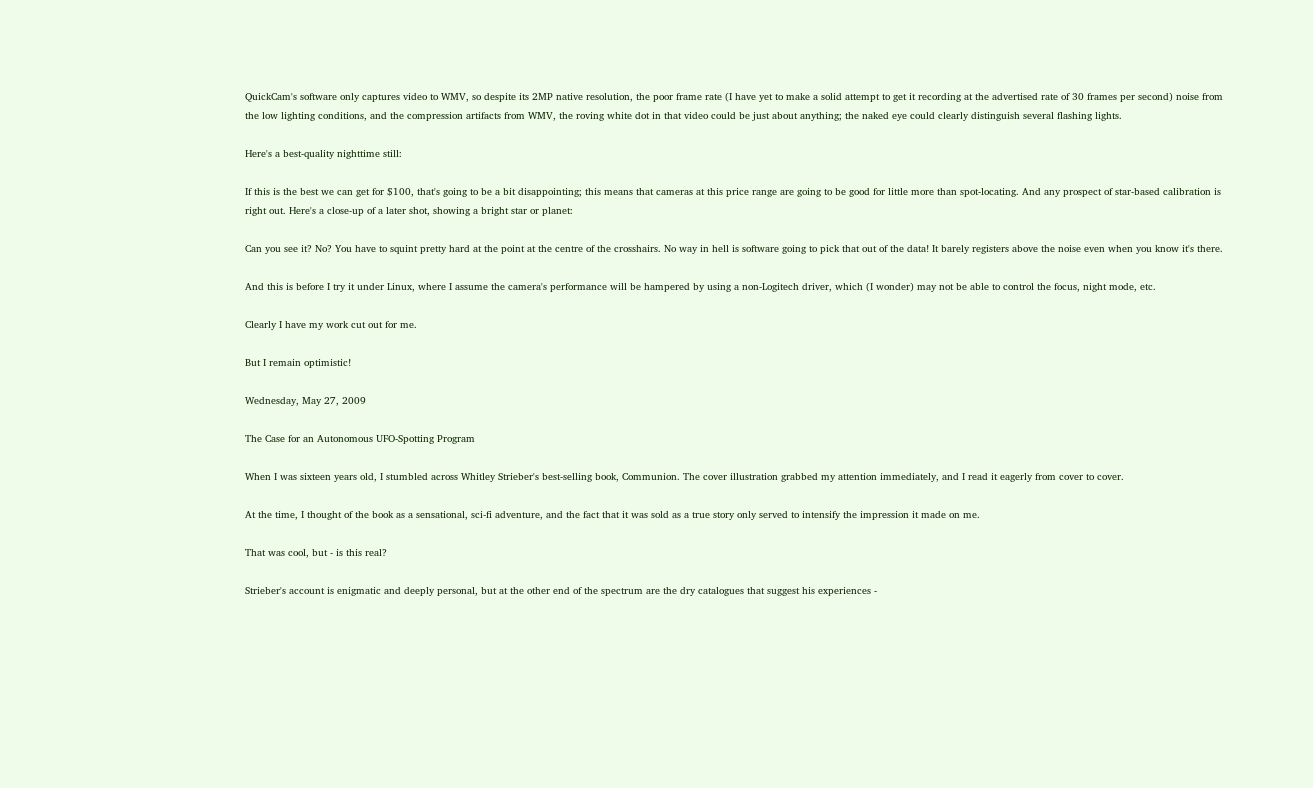QuickCam's software only captures video to WMV, so despite its 2MP native resolution, the poor frame rate (I have yet to make a solid attempt to get it recording at the advertised rate of 30 frames per second) noise from the low lighting conditions, and the compression artifacts from WMV, the roving white dot in that video could be just about anything; the naked eye could clearly distinguish several flashing lights.

Here's a best-quality nighttime still:

If this is the best we can get for $100, that's going to be a bit disappointing; this means that cameras at this price range are going to be good for little more than spot-locating. And any prospect of star-based calibration is right out. Here's a close-up of a later shot, showing a bright star or planet:

Can you see it? No? You have to squint pretty hard at the point at the centre of the crosshairs. No way in hell is software going to pick that out of the data! It barely registers above the noise even when you know it's there.

And this is before I try it under Linux, where I assume the camera's performance will be hampered by using a non-Logitech driver, which (I wonder) may not be able to control the focus, night mode, etc.

Clearly I have my work cut out for me.

But I remain optimistic!

Wednesday, May 27, 2009

The Case for an Autonomous UFO-Spotting Program

When I was sixteen years old, I stumbled across Whitley Strieber's best-selling book, Communion. The cover illustration grabbed my attention immediately, and I read it eagerly from cover to cover.

At the time, I thought of the book as a sensational, sci-fi adventure, and the fact that it was sold as a true story only served to intensify the impression it made on me.

That was cool, but - is this real?

Strieber's account is enigmatic and deeply personal, but at the other end of the spectrum are the dry catalogues that suggest his experiences -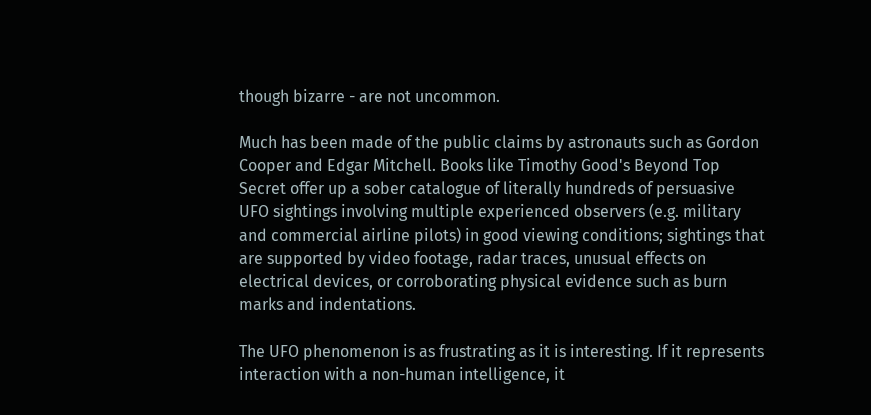though bizarre - are not uncommon.

Much has been made of the public claims by astronauts such as Gordon Cooper and Edgar Mitchell. Books like Timothy Good's Beyond Top Secret offer up a sober catalogue of literally hundreds of persuasive UFO sightings involving multiple experienced observers (e.g. military and commercial airline pilots) in good viewing conditions; sightings that are supported by video footage, radar traces, unusual effects on electrical devices, or corroborating physical evidence such as burn marks and indentations.

The UFO phenomenon is as frustrating as it is interesting. If it represents interaction with a non-human intelligence, it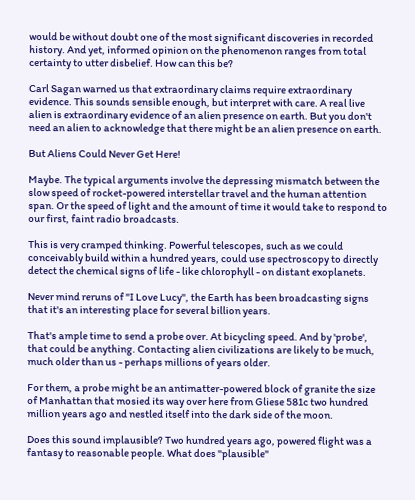would be without doubt one of the most significant discoveries in recorded history. And yet, informed opinion on the phenomenon ranges from total certainty to utter disbelief. How can this be?

Carl Sagan warned us that extraordinary claims require extraordinary evidence. This sounds sensible enough, but interpret with care. A real live alien is extraordinary evidence of an alien presence on earth. But you don't need an alien to acknowledge that there might be an alien presence on earth.

But Aliens Could Never Get Here!

Maybe. The typical arguments involve the depressing mismatch between the slow speed of rocket-powered interstellar travel and the human attention span. Or the speed of light and the amount of time it would take to respond to our first, faint radio broadcasts.

This is very cramped thinking. Powerful telescopes, such as we could conceivably build within a hundred years, could use spectroscopy to directly detect the chemical signs of life - like chlorophyll - on distant exoplanets.

Never mind reruns of "I Love Lucy", the Earth has been broadcasting signs that it's an interesting place for several billion years.

That's ample time to send a probe over. At bicycling speed. And by 'probe', that could be anything. Contacting alien civilizations are likely to be much, much older than us - perhaps millions of years older.

For them, a probe might be an antimatter-powered block of granite the size of Manhattan that mosied its way over here from Gliese 581c two hundred million years ago and nestled itself into the dark side of the moon.

Does this sound implausible? Two hundred years ago, powered flight was a fantasy to reasonable people. What does "plausible"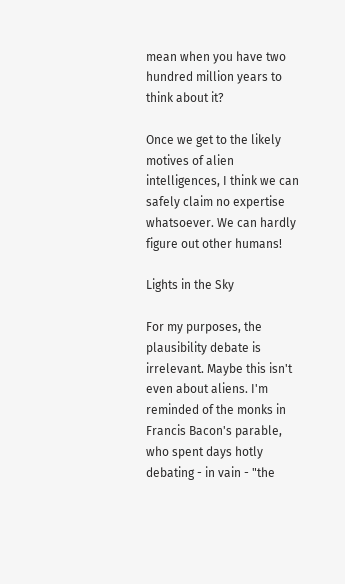mean when you have two hundred million years to think about it?

Once we get to the likely motives of alien intelligences, I think we can safely claim no expertise whatsoever. We can hardly figure out other humans!

Lights in the Sky

For my purposes, the plausibility debate is irrelevant. Maybe this isn't even about aliens. I'm reminded of the monks in Francis Bacon's parable, who spent days hotly debating - in vain - "the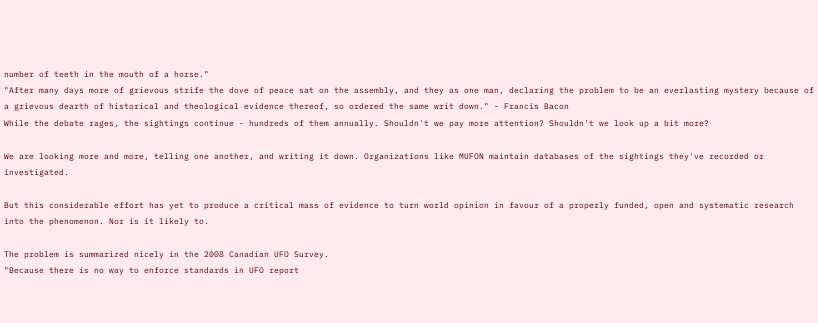number of teeth in the mouth of a horse."
"After many days more of grievous strife the dove of peace sat on the assembly, and they as one man, declaring the problem to be an everlasting mystery because of a grievous dearth of historical and theological evidence thereof, so ordered the same writ down." - Francis Bacon
While the debate rages, the sightings continue - hundreds of them annually. Shouldn't we pay more attention? Shouldn't we look up a bit more?

We are looking more and more, telling one another, and writing it down. Organizations like MUFON maintain databases of the sightings they've recorded or investigated.

But this considerable effort has yet to produce a critical mass of evidence to turn world opinion in favour of a properly funded, open and systematic research into the phenomenon. Nor is it likely to.

The problem is summarized nicely in the 2008 Canadian UFO Survey.
"Because there is no way to enforce standards in UFO report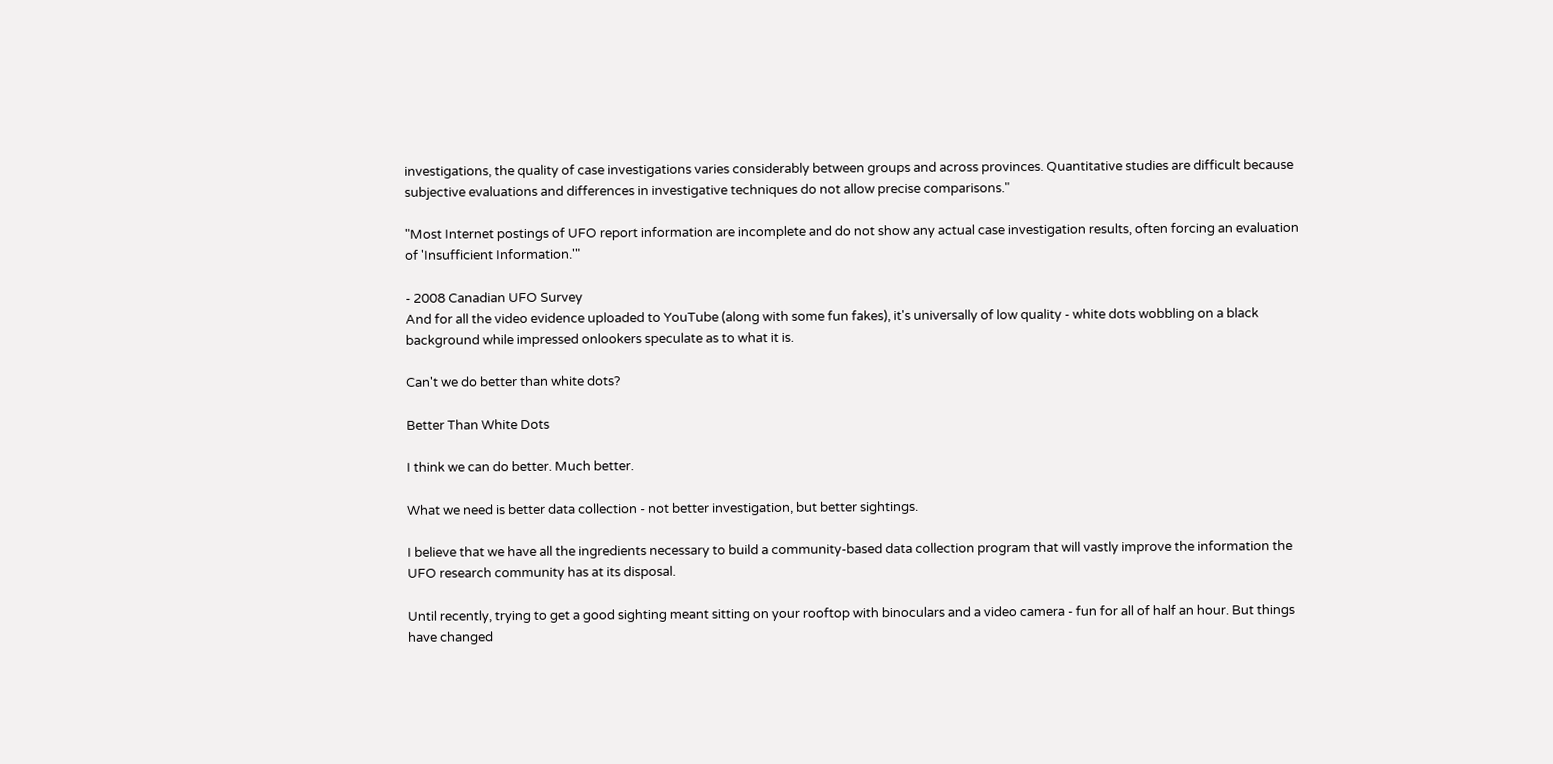investigations, the quality of case investigations varies considerably between groups and across provinces. Quantitative studies are difficult because subjective evaluations and differences in investigative techniques do not allow precise comparisons."

"Most Internet postings of UFO report information are incomplete and do not show any actual case investigation results, often forcing an evaluation of 'Insufficient Information.'"

- 2008 Canadian UFO Survey
And for all the video evidence uploaded to YouTube (along with some fun fakes), it's universally of low quality - white dots wobbling on a black background while impressed onlookers speculate as to what it is.

Can't we do better than white dots?

Better Than White Dots

I think we can do better. Much better.

What we need is better data collection - not better investigation, but better sightings.

I believe that we have all the ingredients necessary to build a community-based data collection program that will vastly improve the information the UFO research community has at its disposal.

Until recently, trying to get a good sighting meant sitting on your rooftop with binoculars and a video camera - fun for all of half an hour. But things have changed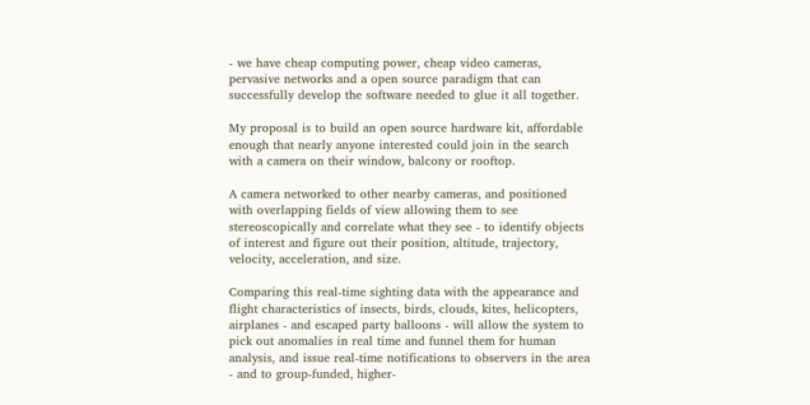- we have cheap computing power, cheap video cameras, pervasive networks and a open source paradigm that can successfully develop the software needed to glue it all together.

My proposal is to build an open source hardware kit, affordable enough that nearly anyone interested could join in the search with a camera on their window, balcony or rooftop.

A camera networked to other nearby cameras, and positioned with overlapping fields of view allowing them to see stereoscopically and correlate what they see - to identify objects of interest and figure out their position, altitude, trajectory, velocity, acceleration, and size.

Comparing this real-time sighting data with the appearance and flight characteristics of insects, birds, clouds, kites, helicopters, airplanes - and escaped party balloons - will allow the system to pick out anomalies in real time and funnel them for human analysis, and issue real-time notifications to observers in the area - and to group-funded, higher-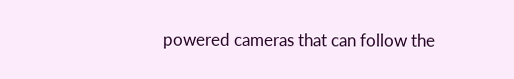powered cameras that can follow the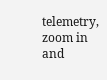telemetry, zoom in and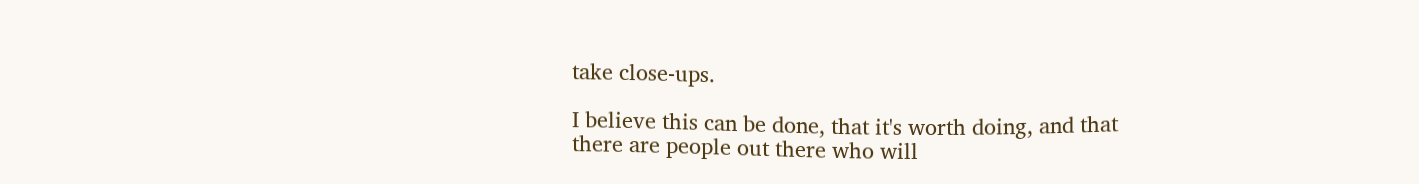take close-ups.

I believe this can be done, that it's worth doing, and that there are people out there who will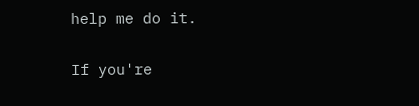help me do it.

If you're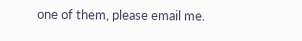one of them, please email me.